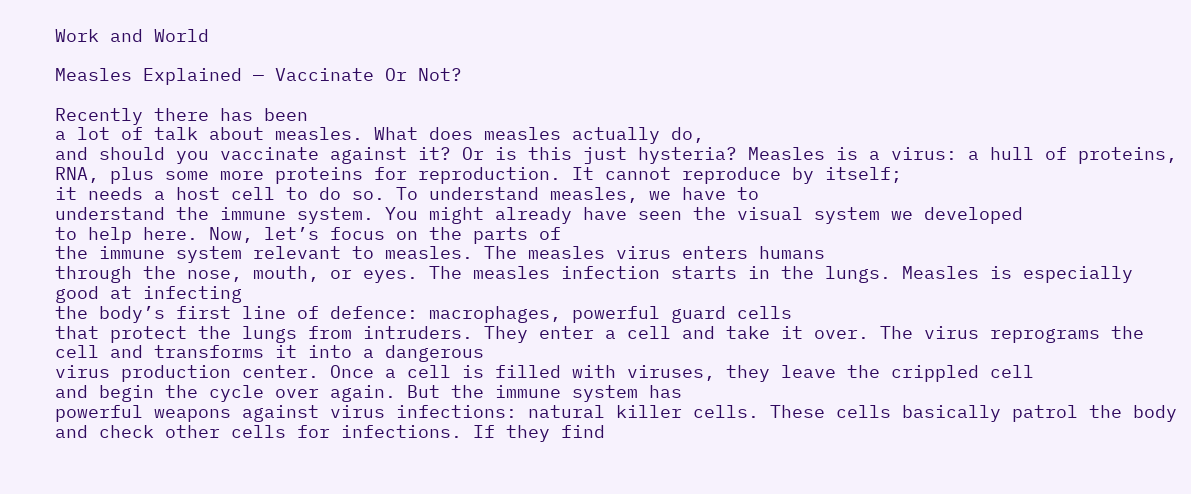Work and World

Measles Explained — Vaccinate Or Not?

Recently there has been
a lot of talk about measles. What does measles actually do,
and should you vaccinate against it? Or is this just hysteria? Measles is a virus: a hull of proteins, RNA, plus some more proteins for reproduction. It cannot reproduce by itself;
it needs a host cell to do so. To understand measles, we have to
understand the immune system. You might already have seen the visual system we developed
to help here. Now, let’s focus on the parts of
the immune system relevant to measles. The measles virus enters humans
through the nose, mouth, or eyes. The measles infection starts in the lungs. Measles is especially good at infecting
the body’s first line of defence: macrophages, powerful guard cells
that protect the lungs from intruders. They enter a cell and take it over. The virus reprograms the cell and transforms it into a dangerous
virus production center. Once a cell is filled with viruses, they leave the crippled cell
and begin the cycle over again. But the immune system has
powerful weapons against virus infections: natural killer cells. These cells basically patrol the body
and check other cells for infections. If they find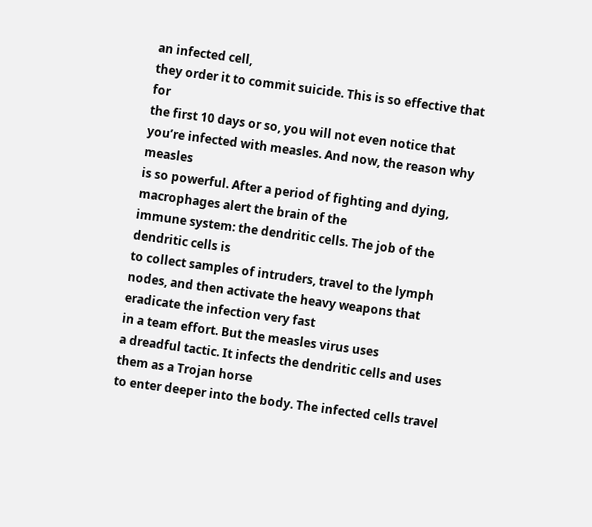an infected cell,
they order it to commit suicide. This is so effective that for
the first 10 days or so, you will not even notice that
you’re infected with measles. And now, the reason why measles
is so powerful. After a period of fighting and dying, macrophages alert the brain of the
immune system: the dendritic cells. The job of the dendritic cells is
to collect samples of intruders, travel to the lymph nodes, and then activate the heavy weapons that eradicate the infection very fast
in a team effort. But the measles virus uses
a dreadful tactic. It infects the dendritic cells and uses them as a Trojan horse
to enter deeper into the body. The infected cells travel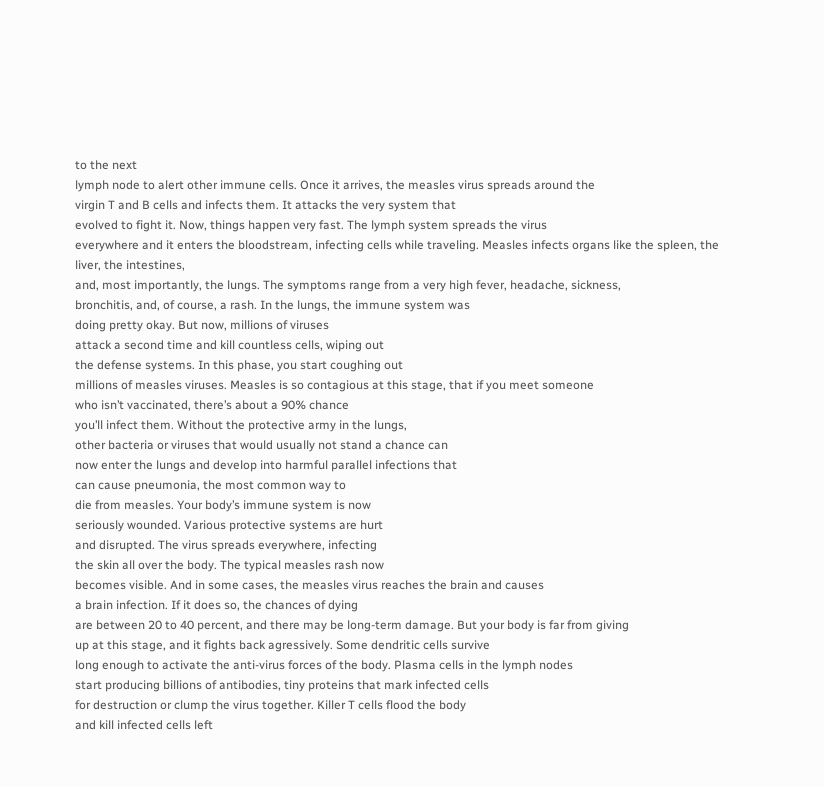to the next
lymph node to alert other immune cells. Once it arrives, the measles virus spreads around the
virgin T and B cells and infects them. It attacks the very system that
evolved to fight it. Now, things happen very fast. The lymph system spreads the virus
everywhere and it enters the bloodstream, infecting cells while traveling. Measles infects organs like the spleen, the liver, the intestines,
and, most importantly, the lungs. The symptoms range from a very high fever, headache, sickness,
bronchitis, and, of course, a rash. In the lungs, the immune system was
doing pretty okay. But now, millions of viruses
attack a second time and kill countless cells, wiping out
the defense systems. In this phase, you start coughing out
millions of measles viruses. Measles is so contagious at this stage, that if you meet someone
who isn’t vaccinated, there’s about a 90% chance
you’ll infect them. Without the protective army in the lungs,
other bacteria or viruses that would usually not stand a chance can
now enter the lungs and develop into harmful parallel infections that
can cause pneumonia, the most common way to
die from measles. Your body’s immune system is now
seriously wounded. Various protective systems are hurt
and disrupted. The virus spreads everywhere, infecting
the skin all over the body. The typical measles rash now
becomes visible. And in some cases, the measles virus reaches the brain and causes
a brain infection. If it does so, the chances of dying
are between 20 to 40 percent, and there may be long-term damage. But your body is far from giving
up at this stage, and it fights back agressively. Some dendritic cells survive
long enough to activate the anti-virus forces of the body. Plasma cells in the lymph nodes
start producing billions of antibodies, tiny proteins that mark infected cells
for destruction or clump the virus together. Killer T cells flood the body
and kill infected cells left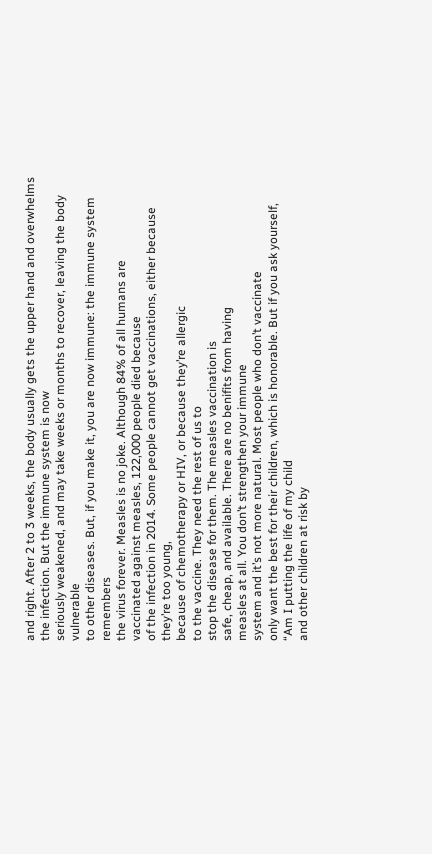and right. After 2 to 3 weeks, the body usually gets the upper hand and overwhelms
the infection. But the immune system is now
seriously weakened, and may take weeks or months to recover, leaving the body vulnerable
to other diseases. But, if you make it, you are now immune: the immune system remembers
the virus forever. Measles is no joke. Although 84% of all humans are
vaccinated against measles, 122,000 people died because
of the infection in 2014. Some people cannot get vaccinations, either because they’re too young,
because of chemotherapy or HIV, or because they’re allergic
to the vaccine. They need the rest of us to
stop the disease for them. The measles vaccination is
safe, cheap, and available. There are no benifits from having
measles at all. You don’t strengthen your immune
system and it’s not more natural. Most people who don’t vaccinate
only want the best for their children, which is honorable. But if you ask yourself, “Am I putting the life of my child
and other children at risk by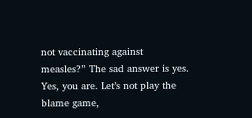not vaccinating against measles?” The sad answer is yes. Yes, you are. Let’s not play the blame game,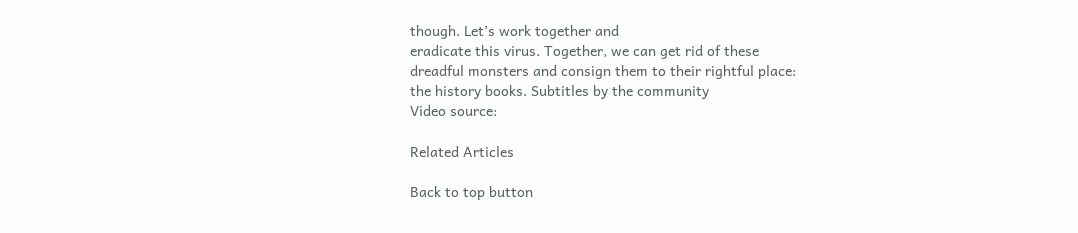though. Let’s work together and
eradicate this virus. Together, we can get rid of these
dreadful monsters and consign them to their rightful place:
the history books. Subtitles by the community
Video source:

Related Articles

Back to top button